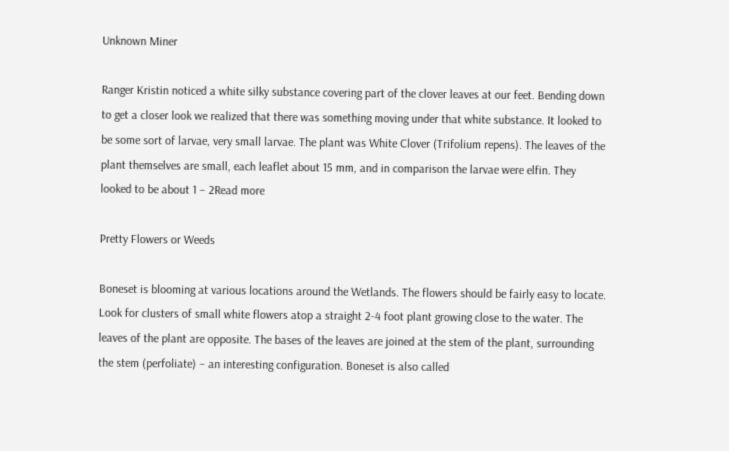Unknown Miner

Ranger Kristin noticed a white silky substance covering part of the clover leaves at our feet. Bending down to get a closer look we realized that there was something moving under that white substance. It looked to be some sort of larvae, very small larvae. The plant was White Clover (Trifolium repens). The leaves of the plant themselves are small, each leaflet about 15 mm, and in comparison the larvae were elfin. They looked to be about 1 – 2Read more

Pretty Flowers or Weeds

Boneset is blooming at various locations around the Wetlands. The flowers should be fairly easy to locate. Look for clusters of small white flowers atop a straight 2-4 foot plant growing close to the water. The leaves of the plant are opposite. The bases of the leaves are joined at the stem of the plant, surrounding the stem (perfoliate) – an interesting configuration. Boneset is also called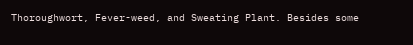Thoroughwort, Fever-weed, and Sweating Plant. Besides some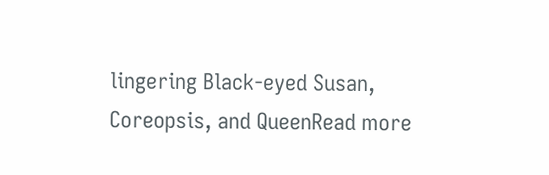lingering Black-eyed Susan, Coreopsis, and QueenRead more